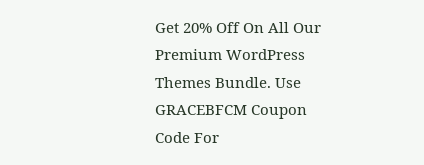Get 20% Off On All Our Premium WordPress Themes Bundle. Use GRACEBFCM Coupon Code For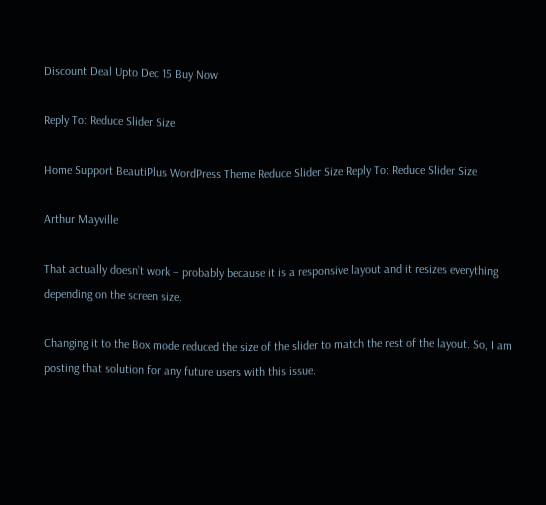Discount Deal Upto Dec 15 Buy Now

Reply To: Reduce Slider Size

Home Support BeautiPlus WordPress Theme Reduce Slider Size Reply To: Reduce Slider Size

Arthur Mayville

That actually doesn’t work – probably because it is a responsive layout and it resizes everything depending on the screen size.

Changing it to the Box mode reduced the size of the slider to match the rest of the layout. So, I am posting that solution for any future users with this issue.